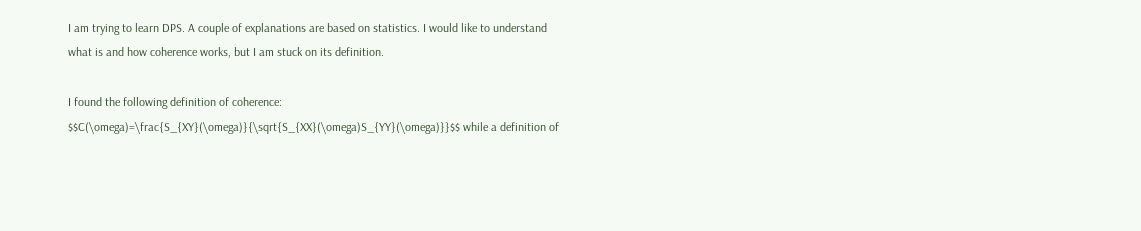I am trying to learn DPS. A couple of explanations are based on statistics. I would like to understand what is and how coherence works, but I am stuck on its definition.

I found the following definition of coherence: $$C(\omega)=\frac{S_{XY}(\omega)}{\sqrt{S_{XX}(\omega)S_{YY}(\omega)}}$$ while a definition of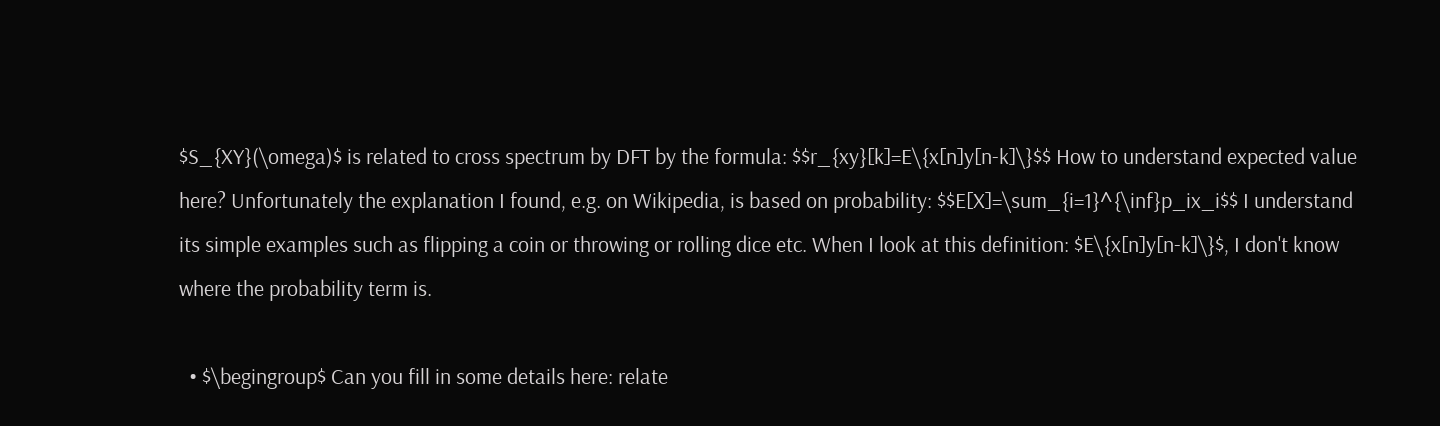$S_{XY}(\omega)$ is related to cross spectrum by DFT by the formula: $$r_{xy}[k]=E\{x[n]y[n-k]\}$$ How to understand expected value here? Unfortunately the explanation I found, e.g. on Wikipedia, is based on probability: $$E[X]=\sum_{i=1}^{\inf}p_ix_i$$ I understand its simple examples such as flipping a coin or throwing or rolling dice etc. When I look at this definition: $E\{x[n]y[n-k]\}$, I don't know where the probability term is.

  • $\begingroup$ Can you fill in some details here: relate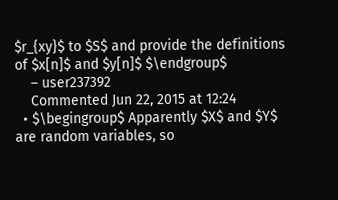$r_{xy}$ to $S$ and provide the definitions of $x[n]$ and $y[n]$ $\endgroup$
    – user237392
    Commented Jun 22, 2015 at 12:24
  • $\begingroup$ Apparently $X$ and $Y$ are random variables, so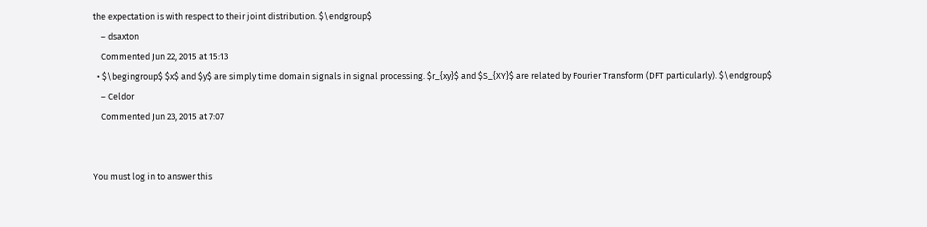the expectation is with respect to their joint distribution. $\endgroup$
    – dsaxton
    Commented Jun 22, 2015 at 15:13
  • $\begingroup$ $x$ and $y$ are simply time domain signals in signal processing. $r_{xy}$ and $S_{XY}$ are related by Fourier Transform (DFT particularly). $\endgroup$
    – Celdor
    Commented Jun 23, 2015 at 7:07


You must log in to answer this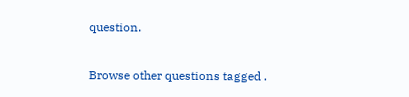question.

Browse other questions tagged .